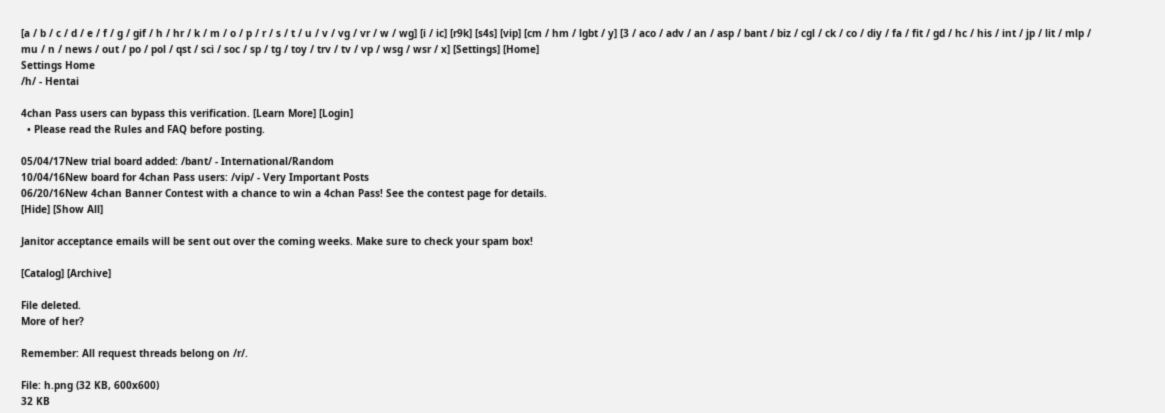[a / b / c / d / e / f / g / gif / h / hr / k / m / o / p / r / s / t / u / v / vg / vr / w / wg] [i / ic] [r9k] [s4s] [vip] [cm / hm / lgbt / y] [3 / aco / adv / an / asp / bant / biz / cgl / ck / co / diy / fa / fit / gd / hc / his / int / jp / lit / mlp / mu / n / news / out / po / pol / qst / sci / soc / sp / tg / toy / trv / tv / vp / wsg / wsr / x] [Settings] [Home]
Settings Home
/h/ - Hentai

4chan Pass users can bypass this verification. [Learn More] [Login]
  • Please read the Rules and FAQ before posting.

05/04/17New trial board added: /bant/ - International/Random
10/04/16New board for 4chan Pass users: /vip/ - Very Important Posts
06/20/16New 4chan Banner Contest with a chance to win a 4chan Pass! See the contest page for details.
[Hide] [Show All]

Janitor acceptance emails will be sent out over the coming weeks. Make sure to check your spam box!

[Catalog] [Archive]

File deleted.
More of her?

Remember: All request threads belong on /r/.

File: h.png (32 KB, 600x600)
32 KB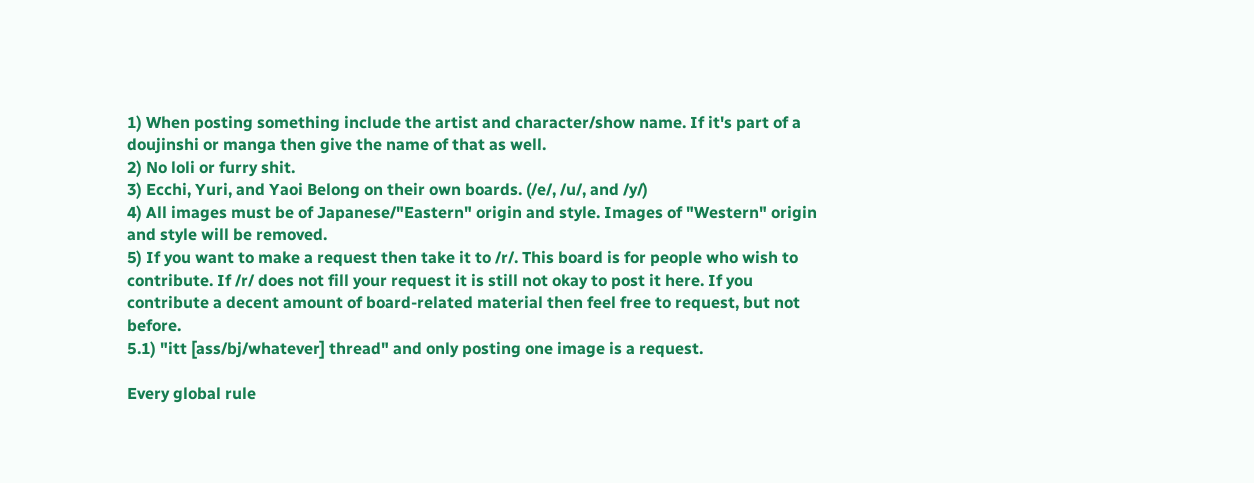1) When posting something include the artist and character/show name. If it's part of a doujinshi or manga then give the name of that as well.
2) No loli or furry shit.
3) Ecchi, Yuri, and Yaoi Belong on their own boards. (/e/, /u/, and /y/)
4) All images must be of Japanese/"Eastern" origin and style. Images of "Western" origin and style will be removed.
5) If you want to make a request then take it to /r/. This board is for people who wish to contribute. If /r/ does not fill your request it is still not okay to post it here. If you contribute a decent amount of board-related material then feel free to request, but not before.
5.1) "itt [ass/bj/whatever] thread" and only posting one image is a request.

Every global rule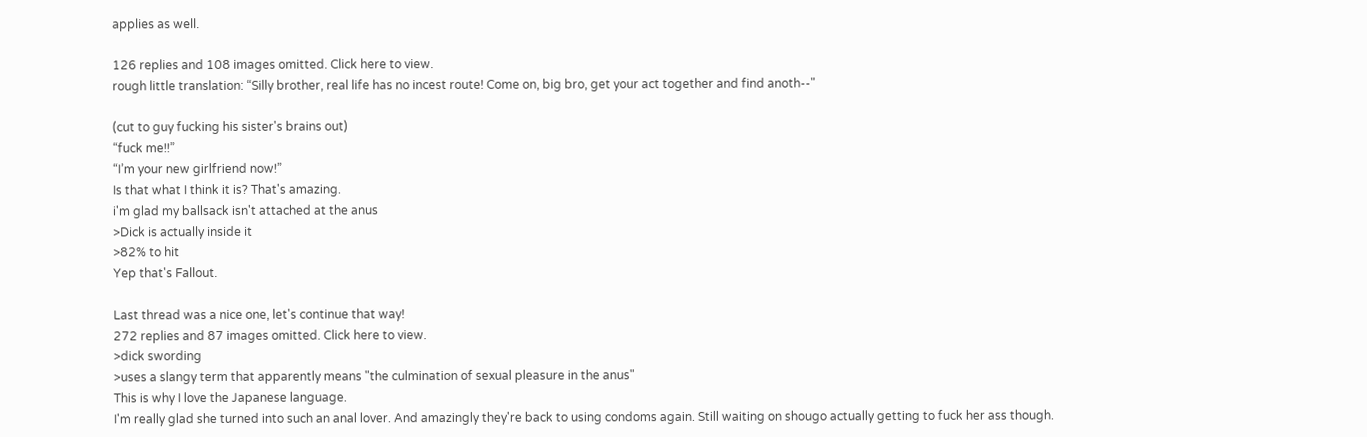applies as well.

126 replies and 108 images omitted. Click here to view.
rough little translation: “Silly brother, real life has no incest route! Come on, big bro, get your act together and find anoth--"

(cut to guy fucking his sister's brains out)
“fuck me!!”
“I’m your new girlfriend now!”
Is that what I think it is? That's amazing.
i'm glad my ballsack isn't attached at the anus
>Dick is actually inside it
>82% to hit
Yep that's Fallout.

Last thread was a nice one, let's continue that way!
272 replies and 87 images omitted. Click here to view.
>dick swording
>uses a slangy term that apparently means "the culmination of sexual pleasure in the anus"
This is why I love the Japanese language.
I'm really glad she turned into such an anal lover. And amazingly they're back to using condoms again. Still waiting on shougo actually getting to fuck her ass though.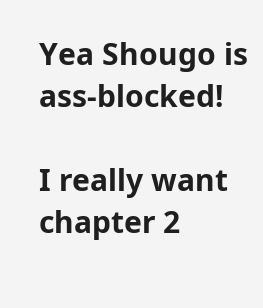Yea Shougo is ass-blocked!

I really want chapter 2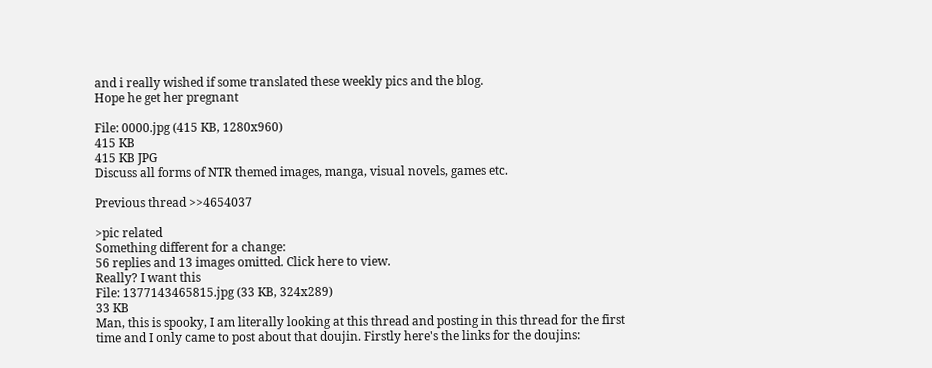and i really wished if some translated these weekly pics and the blog.
Hope he get her pregnant

File: 0000.jpg (415 KB, 1280x960)
415 KB
415 KB JPG
Discuss all forms of NTR themed images, manga, visual novels, games etc.

Previous thread >>4654037

>pic related
Something different for a change:
56 replies and 13 images omitted. Click here to view.
Really? I want this
File: 1377143465815.jpg (33 KB, 324x289)
33 KB
Man, this is spooky, I am literally looking at this thread and posting in this thread for the first time and I only came to post about that doujin. Firstly here's the links for the doujins: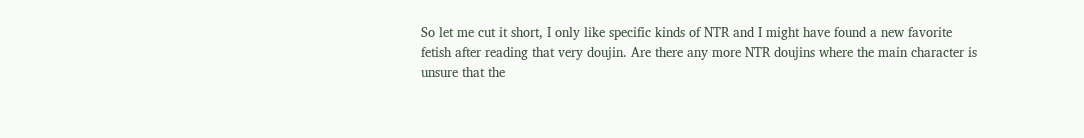So let me cut it short, I only like specific kinds of NTR and I might have found a new favorite fetish after reading that very doujin. Are there any more NTR doujins where the main character is unsure that the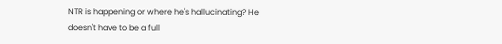NTR is happening or where he's hallucinating? He doesn't have to be a full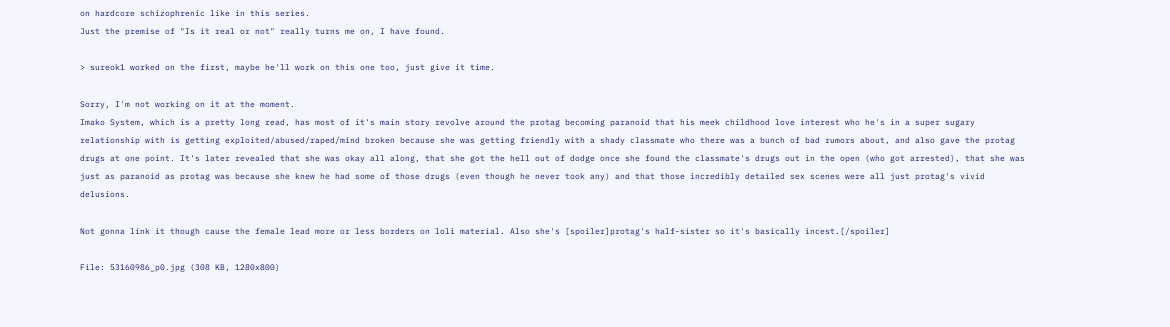on hardcore schizophrenic like in this series.
Just the premise of "Is it real or not" really turns me on, I have found.

> sureok1 worked on the first, maybe he'll work on this one too, just give it time.

Sorry, I'm not working on it at the moment.
Imako System, which is a pretty long read, has most of it's main story revolve around the protag becoming paranoid that his meek childhood love interest who he's in a super sugary relationship with is getting exploited/abused/raped/mind broken because she was getting friendly with a shady classmate who there was a bunch of bad rumors about, and also gave the protag drugs at one point. It's later revealed that she was okay all along, that she got the hell out of dodge once she found the classmate's drugs out in the open (who got arrested), that she was just as paranoid as protag was because she knew he had some of those drugs (even though he never took any) and that those incredibly detailed sex scenes were all just protag's vivid delusions.

Not gonna link it though cause the female lead more or less borders on loli material. Also she's [spoiler]protag's half-sister so it's basically incest.[/spoiler]

File: 53160986_p0.jpg (308 KB, 1280x800)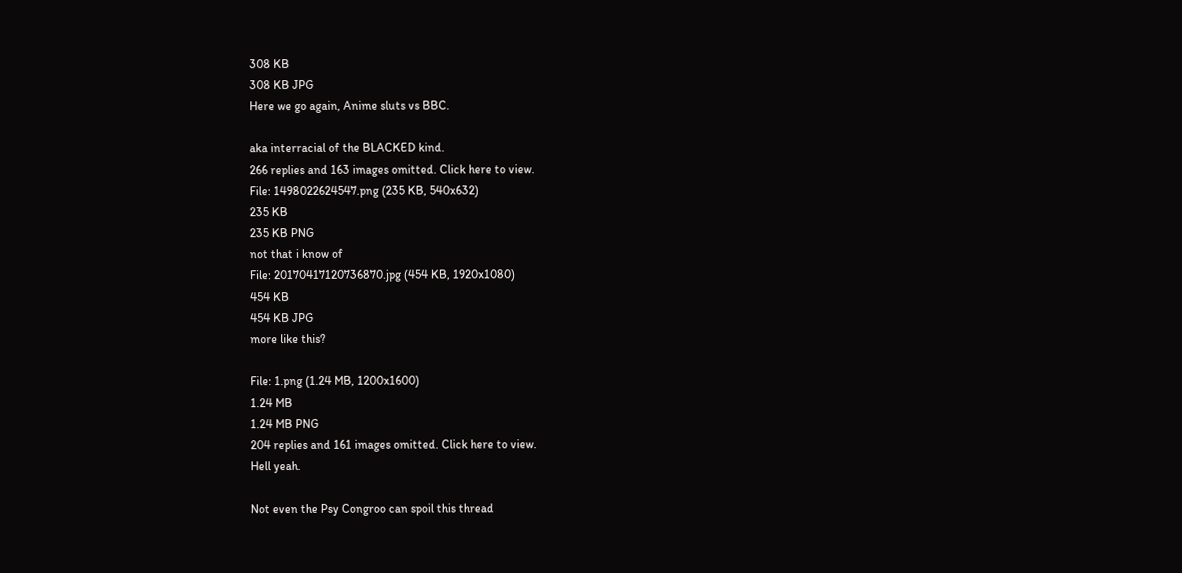308 KB
308 KB JPG
Here we go again, Anime sluts vs BBC.

aka interracial of the BLACKED kind.
266 replies and 163 images omitted. Click here to view.
File: 1498022624547.png (235 KB, 540x632)
235 KB
235 KB PNG
not that i know of
File: 20170417120736870.jpg (454 KB, 1920x1080)
454 KB
454 KB JPG
more like this?

File: 1.png (1.24 MB, 1200x1600)
1.24 MB
1.24 MB PNG
204 replies and 161 images omitted. Click here to view.
Hell yeah.

Not even the Psy Congroo can spoil this thread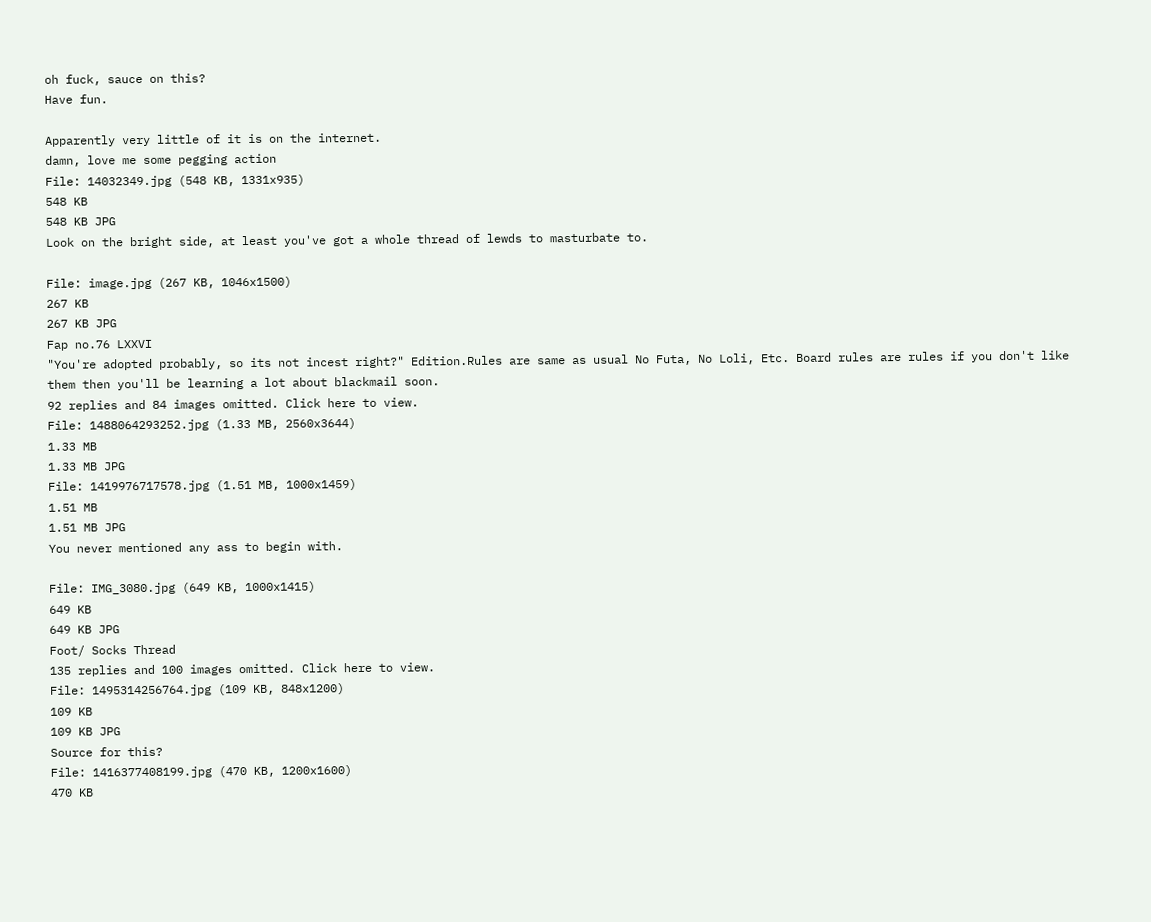oh fuck, sauce on this?
Have fun.

Apparently very little of it is on the internet.
damn, love me some pegging action
File: 14032349.jpg (548 KB, 1331x935)
548 KB
548 KB JPG
Look on the bright side, at least you've got a whole thread of lewds to masturbate to.

File: image.jpg (267 KB, 1046x1500)
267 KB
267 KB JPG
Fap no.76 LXXVI
"You're adopted probably, so its not incest right?" Edition.Rules are same as usual No Futa, No Loli, Etc. Board rules are rules if you don't like them then you'll be learning a lot about blackmail soon.
92 replies and 84 images omitted. Click here to view.
File: 1488064293252.jpg (1.33 MB, 2560x3644)
1.33 MB
1.33 MB JPG
File: 1419976717578.jpg (1.51 MB, 1000x1459)
1.51 MB
1.51 MB JPG
You never mentioned any ass to begin with.

File: IMG_3080.jpg (649 KB, 1000x1415)
649 KB
649 KB JPG
Foot/ Socks Thread
135 replies and 100 images omitted. Click here to view.
File: 1495314256764.jpg (109 KB, 848x1200)
109 KB
109 KB JPG
Source for this?
File: 1416377408199.jpg (470 KB, 1200x1600)
470 KB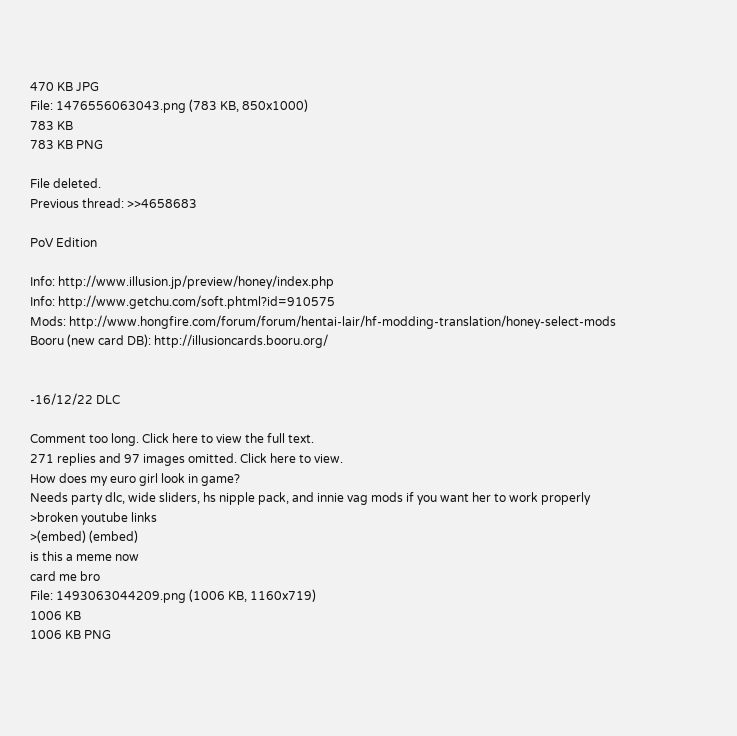470 KB JPG
File: 1476556063043.png (783 KB, 850x1000)
783 KB
783 KB PNG

File deleted.
Previous thread: >>4658683

PoV Edition

Info: http://www.illusion.jp/preview/honey/index.php
Info: http://www.getchu.com/soft.phtml?id=910575
Mods: http://www.hongfire.com/forum/forum/hentai-lair/hf-modding-translation/honey-select-mods
Booru (new card DB): http://illusioncards.booru.org/


-16/12/22 DLC

Comment too long. Click here to view the full text.
271 replies and 97 images omitted. Click here to view.
How does my euro girl look in game?
Needs party dlc, wide sliders, hs nipple pack, and innie vag mods if you want her to work properly
>broken youtube links
>(embed) (embed)
is this a meme now
card me bro
File: 1493063044209.png (1006 KB, 1160x719)
1006 KB
1006 KB PNG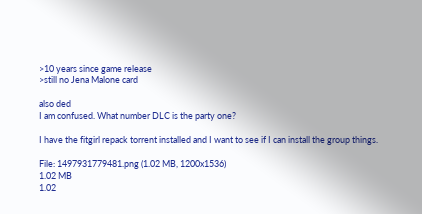>10 years since game release
>still no Jena Malone card

also ded
I am confused. What number DLC is the party one?

I have the fitgirl repack torrent installed and I want to see if I can install the group things.

File: 1497931779481.png (1.02 MB, 1200x1536)
1.02 MB
1.02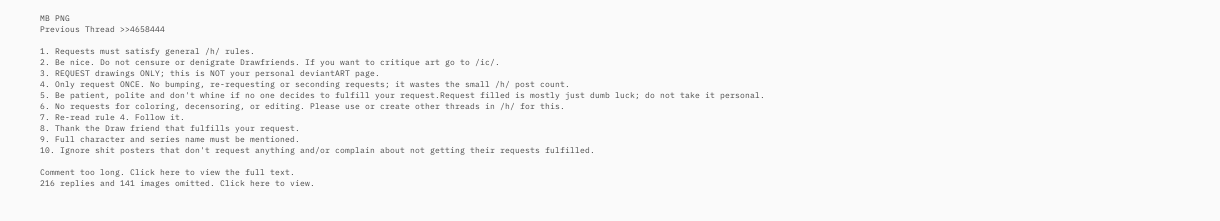MB PNG
Previous Thread >>4658444

1. Requests must satisfy general /h/ rules.
2. Be nice. Do not censure or denigrate Drawfriends. If you want to critique art go to /ic/.
3. REQUEST drawings ONLY; this is NOT your personal deviantART page.
4. Only request ONCE. No bumping, re-requesting or seconding requests; it wastes the small /h/ post count.
5. Be patient, polite and don't whine if no one decides to fulfill your request.Request filled is mostly just dumb luck; do not take it personal.
6. No requests for coloring, decensoring, or editing. Please use or create other threads in /h/ for this.
7. Re-read rule 4. Follow it.
8. Thank the Draw friend that fulfills your request.
9. Full character and series name must be mentioned.
10. Ignore shit posters that don't request anything and/or complain about not getting their requests fulfilled.

Comment too long. Click here to view the full text.
216 replies and 141 images omitted. Click here to view.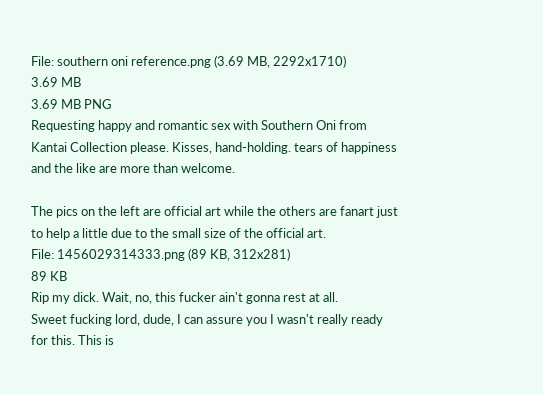File: southern oni reference.png (3.69 MB, 2292x1710)
3.69 MB
3.69 MB PNG
Requesting happy and romantic sex with Southern Oni from Kantai Collection please. Kisses, hand-holding. tears of happiness and the like are more than welcome.

The pics on the left are official art while the others are fanart just to help a little due to the small size of the official art.
File: 1456029314333.png (89 KB, 312x281)
89 KB
Rip my dick. Wait, no, this fucker ain't gonna rest at all.
Sweet fucking lord, dude, I can assure you I wasn't really ready for this. This is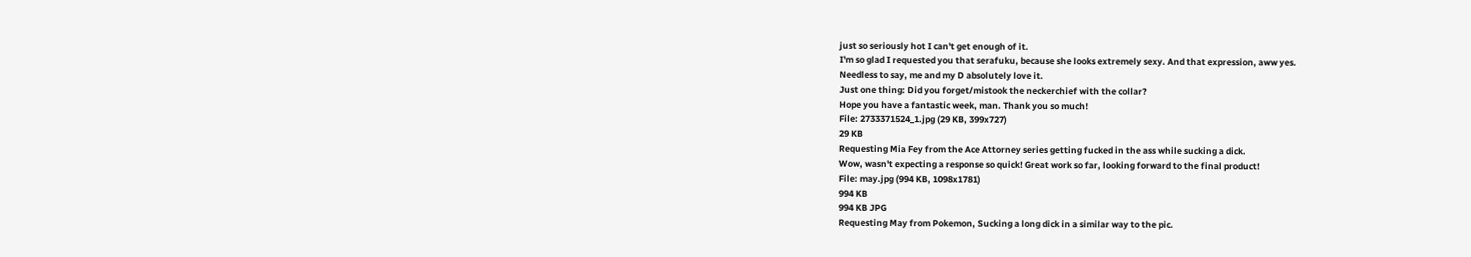just so seriously hot I can't get enough of it.
I'm so glad I requested you that serafuku, because she looks extremely sexy. And that expression, aww yes.
Needless to say, me and my D absolutely love it.
Just one thing: Did you forget/mistook the neckerchief with the collar?
Hope you have a fantastic week, man. Thank you so much!
File: 2733371524_1.jpg (29 KB, 399x727)
29 KB
Requesting Mia Fey from the Ace Attorney series getting fucked in the ass while sucking a dick.
Wow, wasn't expecting a response so quick! Great work so far, looking forward to the final product!
File: may.jpg (994 KB, 1098x1781)
994 KB
994 KB JPG
Requesting May from Pokemon, Sucking a long dick in a similar way to the pic.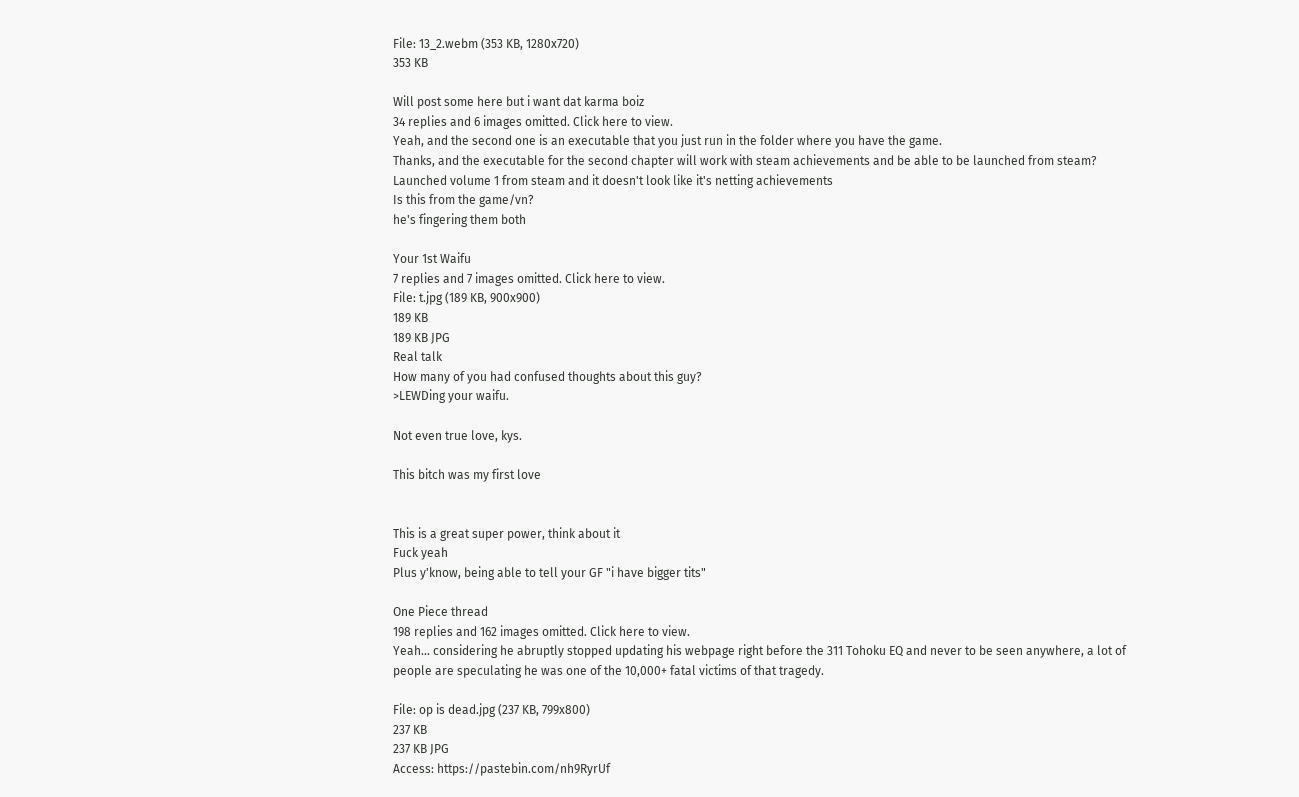File: 13_2.webm (353 KB, 1280x720)
353 KB

Will post some here but i want dat karma boiz
34 replies and 6 images omitted. Click here to view.
Yeah, and the second one is an executable that you just run in the folder where you have the game.
Thanks, and the executable for the second chapter will work with steam achievements and be able to be launched from steam?
Launched volume 1 from steam and it doesn't look like it's netting achievements
Is this from the game/vn?
he's fingering them both

Your 1st Waifu
7 replies and 7 images omitted. Click here to view.
File: t.jpg (189 KB, 900x900)
189 KB
189 KB JPG
Real talk
How many of you had confused thoughts about this guy?
>LEWDing your waifu.

Not even true love, kys.

This bitch was my first love


This is a great super power, think about it
Fuck yeah
Plus y'know, being able to tell your GF "i have bigger tits"

One Piece thread
198 replies and 162 images omitted. Click here to view.
Yeah... considering he abruptly stopped updating his webpage right before the 311 Tohoku EQ and never to be seen anywhere, a lot of people are speculating he was one of the 10,000+ fatal victims of that tragedy.

File: op is dead.jpg (237 KB, 799x800)
237 KB
237 KB JPG
Access: https://pastebin.com/nh9RyrUf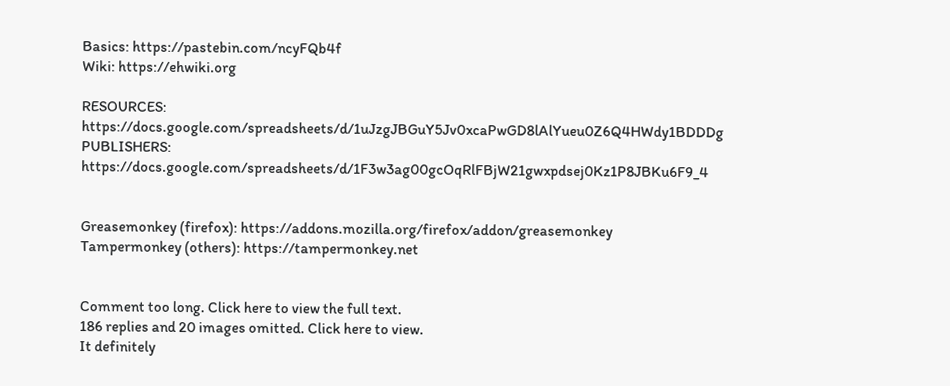Basics: https://pastebin.com/ncyFQb4f
Wiki: https://ehwiki.org

RESOURCES: https://docs.google.com/spreadsheets/d/1uJzgJBGuY5Jv0xcaPwGD8lAlYueu0Z6Q4HWdy1BDDDg
PUBLISHERS: https://docs.google.com/spreadsheets/d/1F3w3ag00gcOqRlFBjW21gwxpdsej0Kz1P8JBKu6F9_4


Greasemonkey (firefox): https://addons.mozilla.org/firefox/addon/greasemonkey
Tampermonkey (others): https://tampermonkey.net


Comment too long. Click here to view the full text.
186 replies and 20 images omitted. Click here to view.
It definitely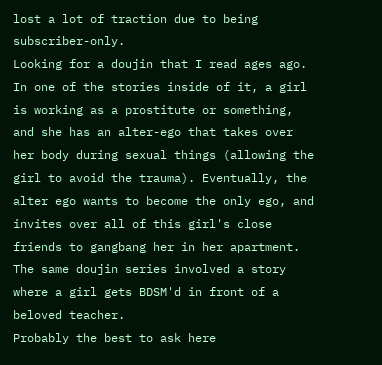lost a lot of traction due to being subscriber-only.
Looking for a doujin that I read ages ago. In one of the stories inside of it, a girl is working as a prostitute or something, and she has an alter-ego that takes over her body during sexual things (allowing the girl to avoid the trauma). Eventually, the alter ego wants to become the only ego, and invites over all of this girl's close friends to gangbang her in her apartment. The same doujin series involved a story where a girl gets BDSM'd in front of a beloved teacher.
Probably the best to ask here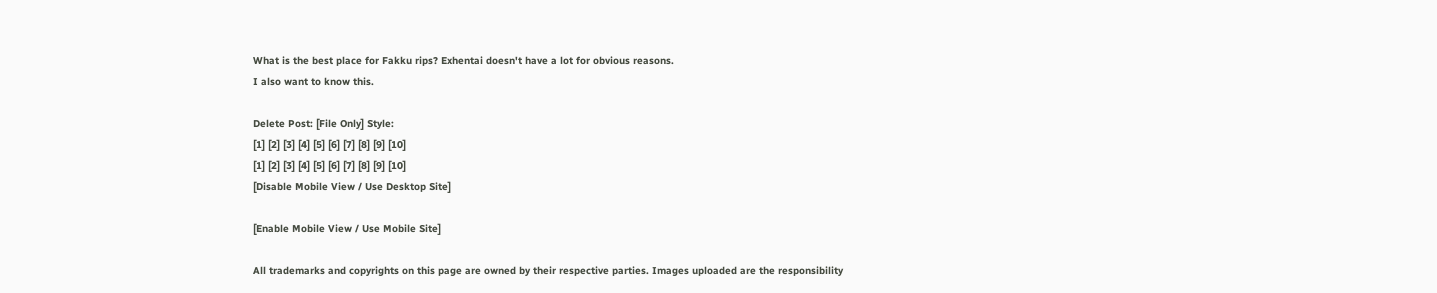What is the best place for Fakku rips? Exhentai doesn't have a lot for obvious reasons.
I also want to know this.

Delete Post: [File Only] Style:
[1] [2] [3] [4] [5] [6] [7] [8] [9] [10]
[1] [2] [3] [4] [5] [6] [7] [8] [9] [10]
[Disable Mobile View / Use Desktop Site]

[Enable Mobile View / Use Mobile Site]

All trademarks and copyrights on this page are owned by their respective parties. Images uploaded are the responsibility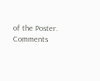of the Poster. Comments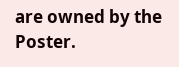are owned by the Poster.